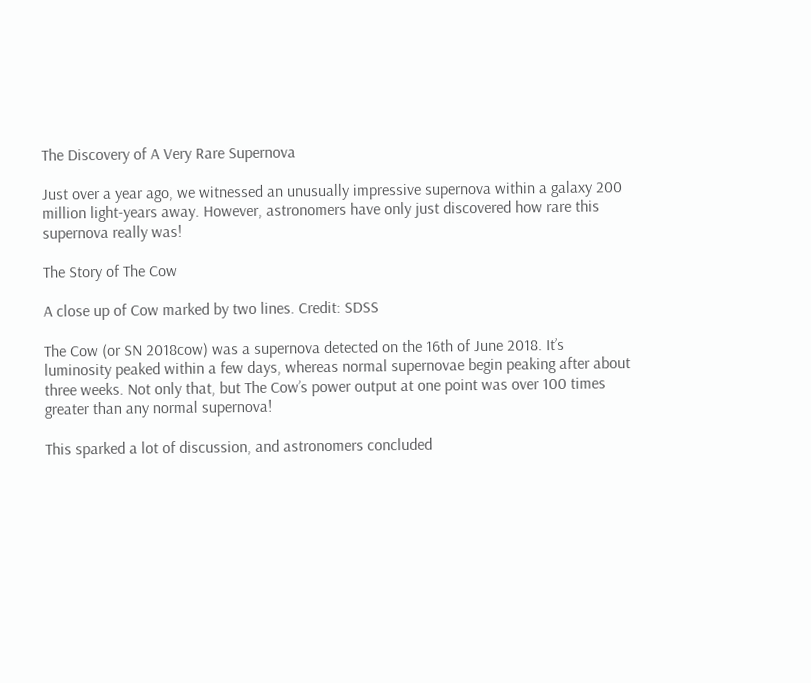The Discovery of A Very Rare Supernova

Just over a year ago, we witnessed an unusually impressive supernova within a galaxy 200 million light-years away. However, astronomers have only just discovered how rare this supernova really was!

The Story of The Cow

A close up of Cow marked by two lines. Credit: SDSS

The Cow (or SN 2018cow) was a supernova detected on the 16th of June 2018. It’s luminosity peaked within a few days, whereas normal supernovae begin peaking after about three weeks. Not only that, but The Cow’s power output at one point was over 100 times greater than any normal supernova!

This sparked a lot of discussion, and astronomers concluded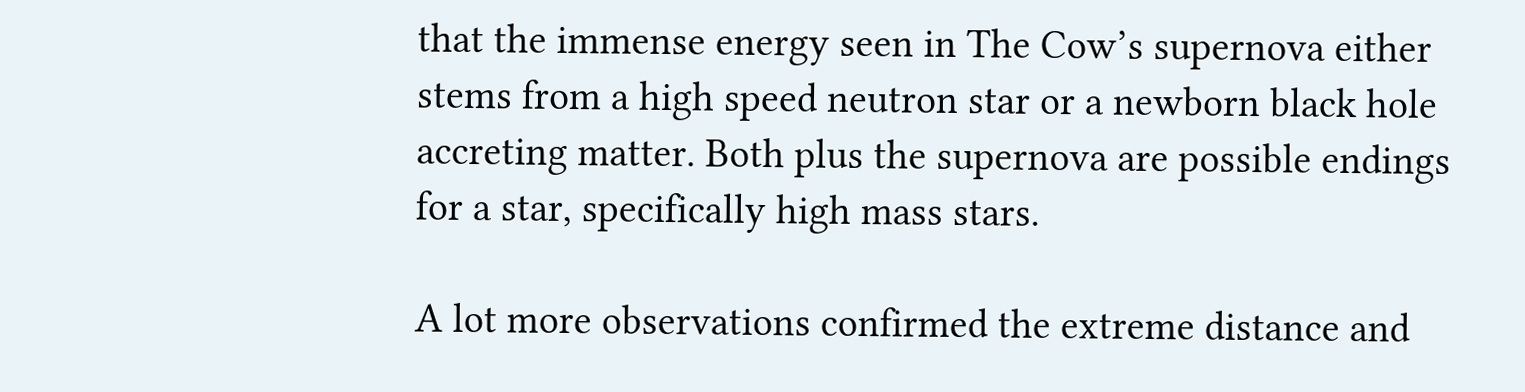that the immense energy seen in The Cow’s supernova either stems from a high speed neutron star or a newborn black hole accreting matter. Both plus the supernova are possible endings for a star, specifically high mass stars.

A lot more observations confirmed the extreme distance and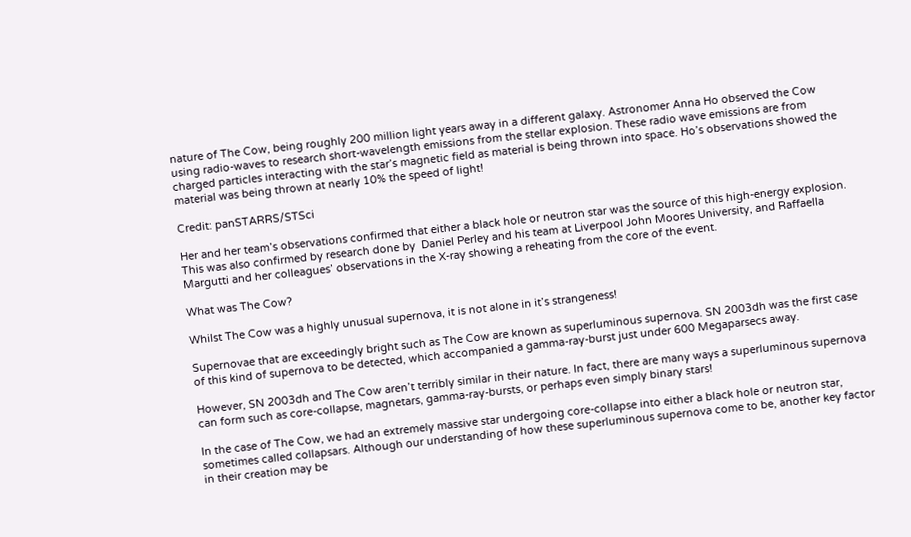nature of The Cow, being roughly 200 million light years away in a different galaxy. Astronomer Anna Ho observed the Cow using radio-waves to research short-wavelength emissions from the stellar explosion. These radio wave emissions are from charged particles interacting with the star’s magnetic field as material is being thrown into space. Ho’s observations showed the material was being thrown at nearly 10% the speed of light!

Credit: panSTARRS/STSci

Her and her team’s observations confirmed that either a black hole or neutron star was the source of this high-energy explosion. This was also confirmed by research done by  Daniel Perley and his team at Liverpool John Moores University, and Raffaella Margutti and her colleagues’ observations in the X-ray showing a reheating from the core of the event.

What was The Cow?

Whilst The Cow was a highly unusual supernova, it is not alone in it’s strangeness!

Supernovae that are exceedingly bright such as The Cow are known as superluminous supernova. SN 2003dh was the first case of this kind of supernova to be detected, which accompanied a gamma-ray-burst just under 600 Megaparsecs away.

However, SN 2003dh and The Cow aren’t terribly similar in their nature. In fact, there are many ways a superluminous supernova can form such as core-collapse, magnetars, gamma-ray-bursts, or perhaps even simply binary stars!

In the case of The Cow, we had an extremely massive star undergoing core-collapse into either a black hole or neutron star, sometimes called collapsars. Although our understanding of how these superluminous supernova come to be, another key factor in their creation may be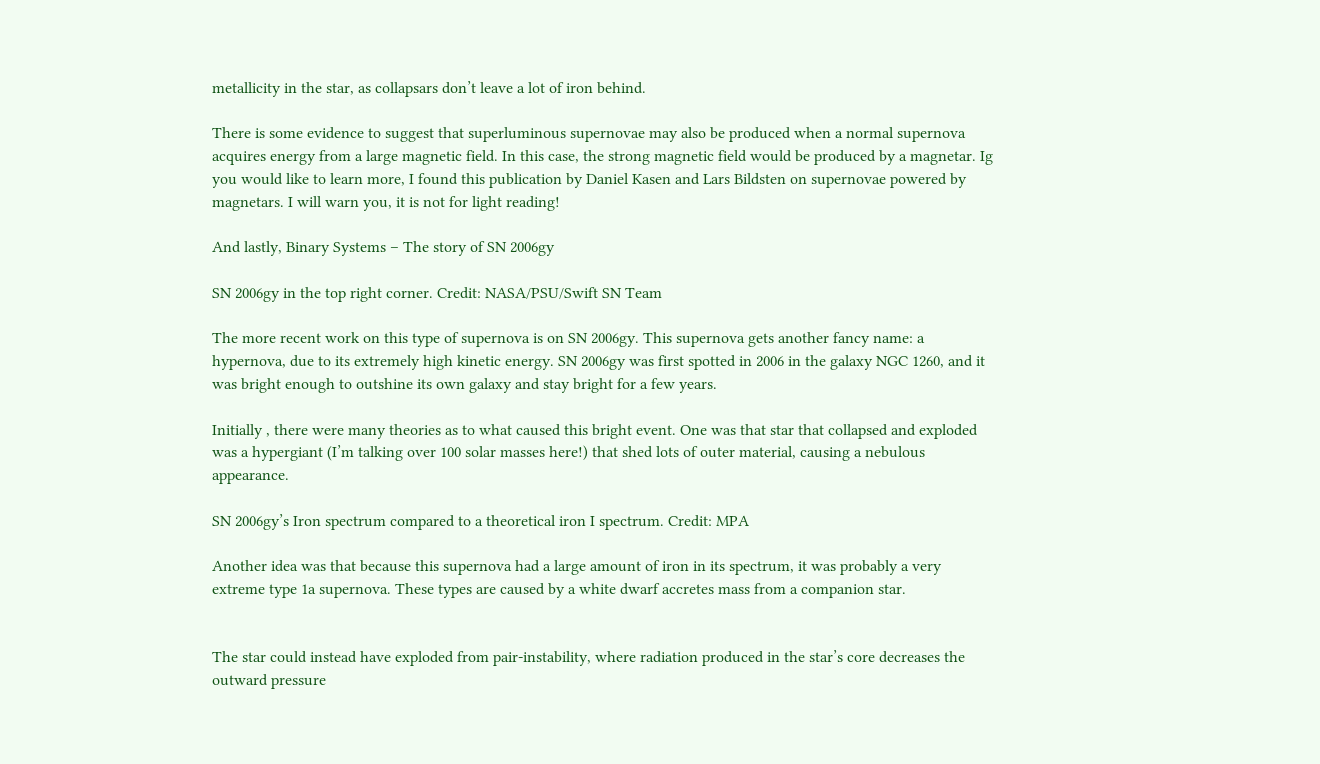metallicity in the star, as collapsars don’t leave a lot of iron behind.

There is some evidence to suggest that superluminous supernovae may also be produced when a normal supernova acquires energy from a large magnetic field. In this case, the strong magnetic field would be produced by a magnetar. Ig you would like to learn more, I found this publication by Daniel Kasen and Lars Bildsten on supernovae powered by magnetars. I will warn you, it is not for light reading!

And lastly, Binary Systems – The story of SN 2006gy

SN 2006gy in the top right corner. Credit: NASA/PSU/Swift SN Team

The more recent work on this type of supernova is on SN 2006gy. This supernova gets another fancy name: a hypernova, due to its extremely high kinetic energy. SN 2006gy was first spotted in 2006 in the galaxy NGC 1260, and it was bright enough to outshine its own galaxy and stay bright for a few years.

Initially , there were many theories as to what caused this bright event. One was that star that collapsed and exploded was a hypergiant (I’m talking over 100 solar masses here!) that shed lots of outer material, causing a nebulous appearance.

SN 2006gy’s Iron spectrum compared to a theoretical iron I spectrum. Credit: MPA

Another idea was that because this supernova had a large amount of iron in its spectrum, it was probably a very extreme type 1a supernova. These types are caused by a white dwarf accretes mass from a companion star.


The star could instead have exploded from pair-instability, where radiation produced in the star’s core decreases the outward pressure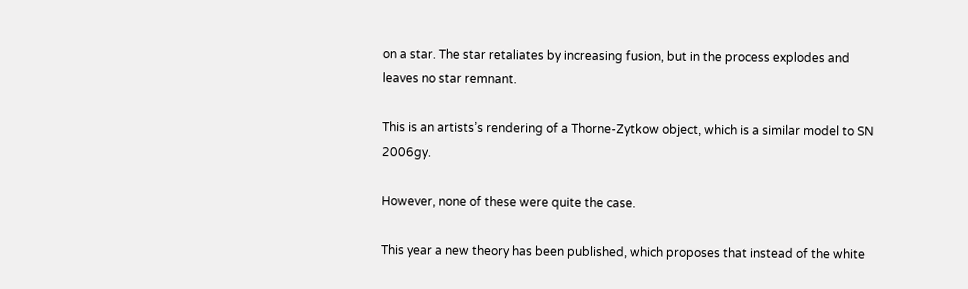on a star. The star retaliates by increasing fusion, but in the process explodes and leaves no star remnant.

This is an artists’s rendering of a Thorne-Zytkow object, which is a similar model to SN 2006gy.

However, none of these were quite the case.

This year a new theory has been published, which proposes that instead of the white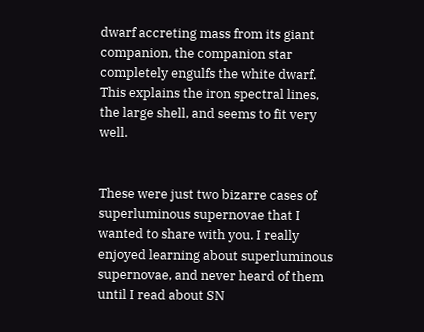dwarf accreting mass from its giant companion, the companion star completely engulfs the white dwarf. This explains the iron spectral lines, the large shell, and seems to fit very well.


These were just two bizarre cases of superluminous supernovae that I wanted to share with you. I really enjoyed learning about superluminous supernovae, and never heard of them until I read about SN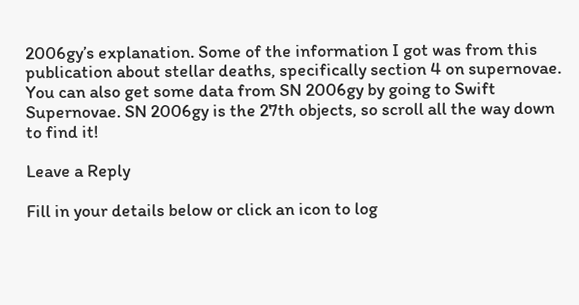2006gy’s explanation. Some of the information I got was from this publication about stellar deaths, specifically section 4 on supernovae. You can also get some data from SN 2006gy by going to Swift Supernovae. SN 2006gy is the 27th objects, so scroll all the way down to find it!

Leave a Reply

Fill in your details below or click an icon to log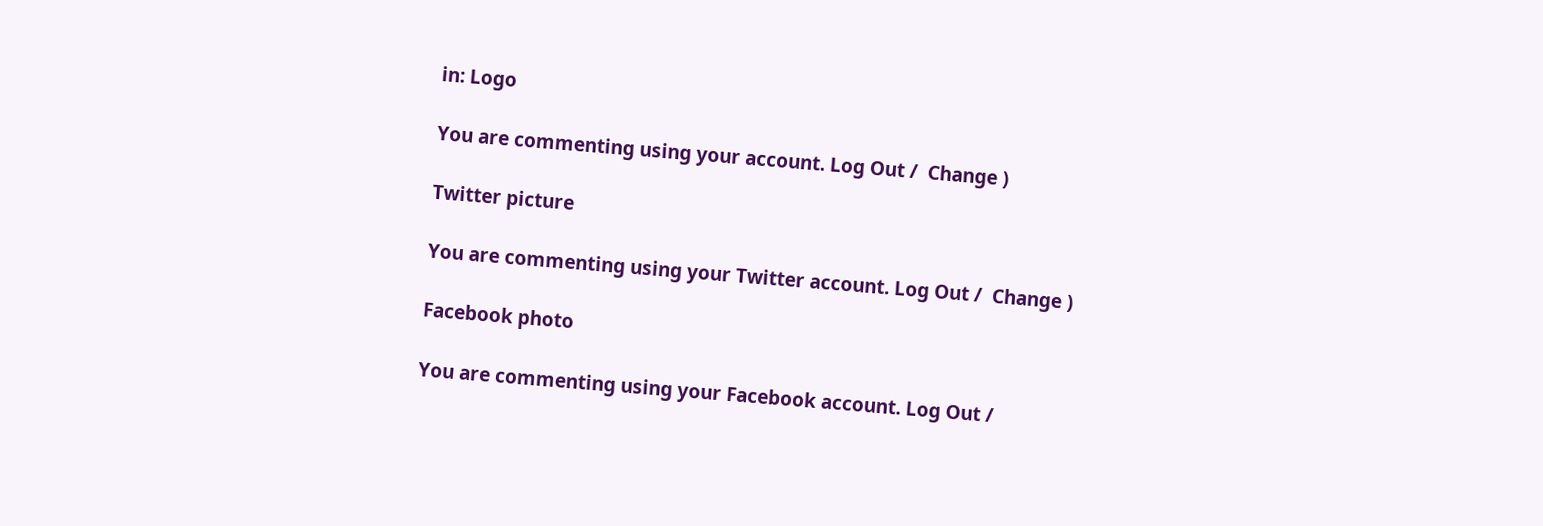in: Logo

You are commenting using your account. Log Out /  Change )

Twitter picture

You are commenting using your Twitter account. Log Out /  Change )

Facebook photo

You are commenting using your Facebook account. Log Out /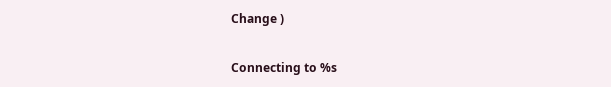Change )

Connecting to %s